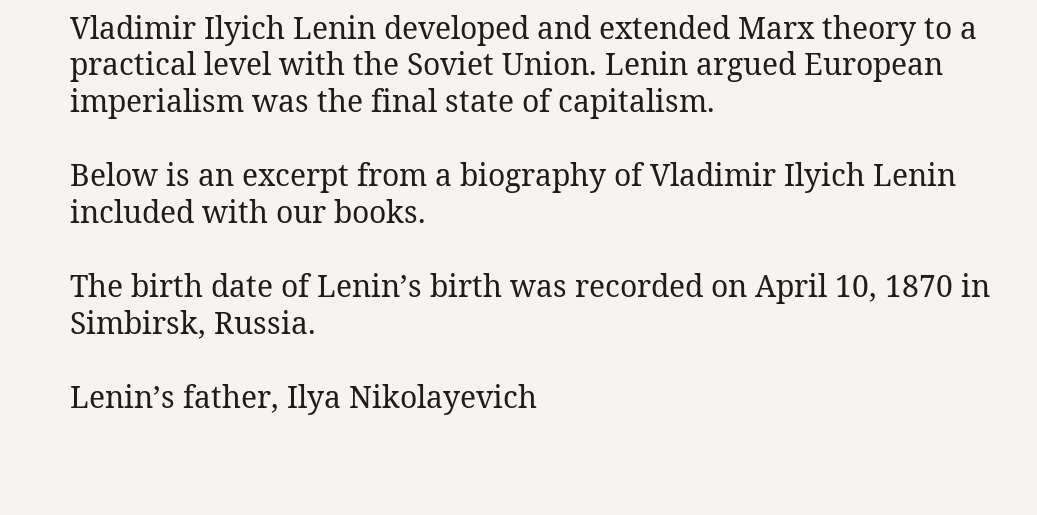Vladimir Ilyich Lenin developed and extended Marx theory to a practical level with the Soviet Union. Lenin argued European imperialism was the final state of capitalism.

Below is an excerpt from a biography of Vladimir Ilyich Lenin included with our books.

The birth date of Lenin’s birth was recorded on April 10, 1870 in Simbirsk, Russia.

Lenin’s father, Ilya Nikolayevich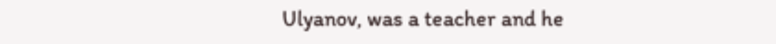Ulyanov, was a teacher and he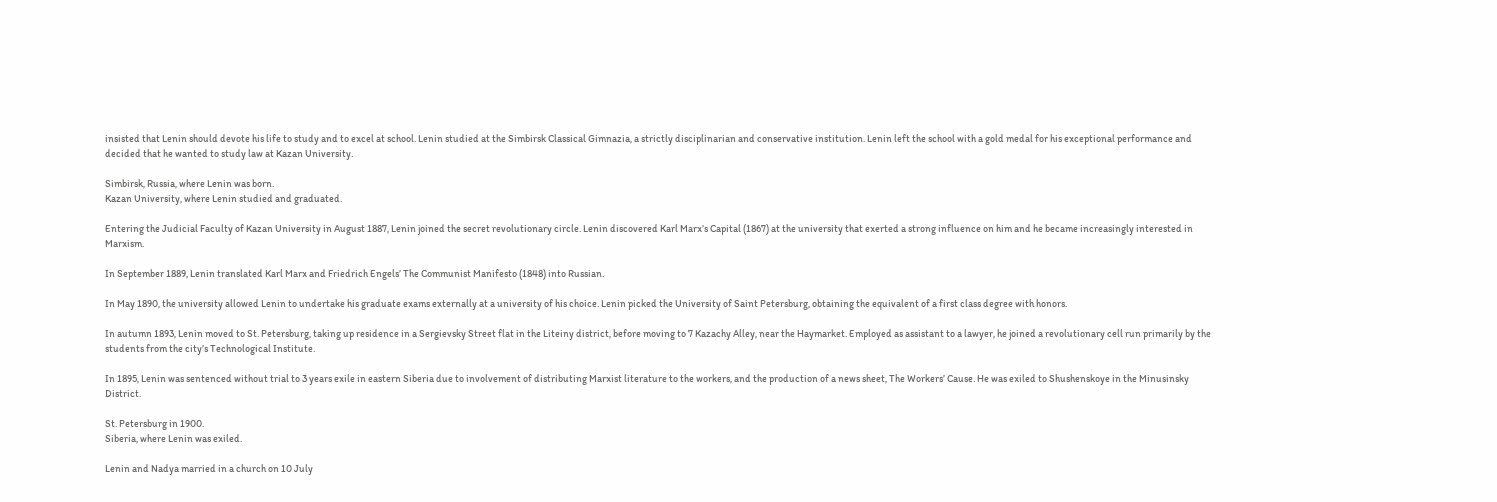insisted that Lenin should devote his life to study and to excel at school. Lenin studied at the Simbirsk Classical Gimnazia, a strictly disciplinarian and conservative institution. Lenin left the school with a gold medal for his exceptional performance and decided that he wanted to study law at Kazan University.

Simbirsk, Russia, where Lenin was born.
Kazan University, where Lenin studied and graduated.

Entering the Judicial Faculty of Kazan University in August 1887, Lenin joined the secret revolutionary circle. Lenin discovered Karl Marx’s Capital (1867) at the university that exerted a strong influence on him and he became increasingly interested in Marxism.

In September 1889, Lenin translated Karl Marx and Friedrich Engels’ The Communist Manifesto (1848) into Russian.

In May 1890, the university allowed Lenin to undertake his graduate exams externally at a university of his choice. Lenin picked the University of Saint Petersburg, obtaining the equivalent of a first class degree with honors.

In autumn 1893, Lenin moved to St. Petersburg, taking up residence in a Sergievsky Street flat in the Liteiny district, before moving to 7 Kazachy Alley, near the Haymarket. Employed as assistant to a lawyer, he joined a revolutionary cell run primarily by the students from the city’s Technological Institute.

In 1895, Lenin was sentenced without trial to 3 years exile in eastern Siberia due to involvement of distributing Marxist literature to the workers, and the production of a news sheet, The Workers’ Cause. He was exiled to Shushenskoye in the Minusinsky District.

St. Petersburg in 1900.
Siberia, where Lenin was exiled.

Lenin and Nadya married in a church on 10 July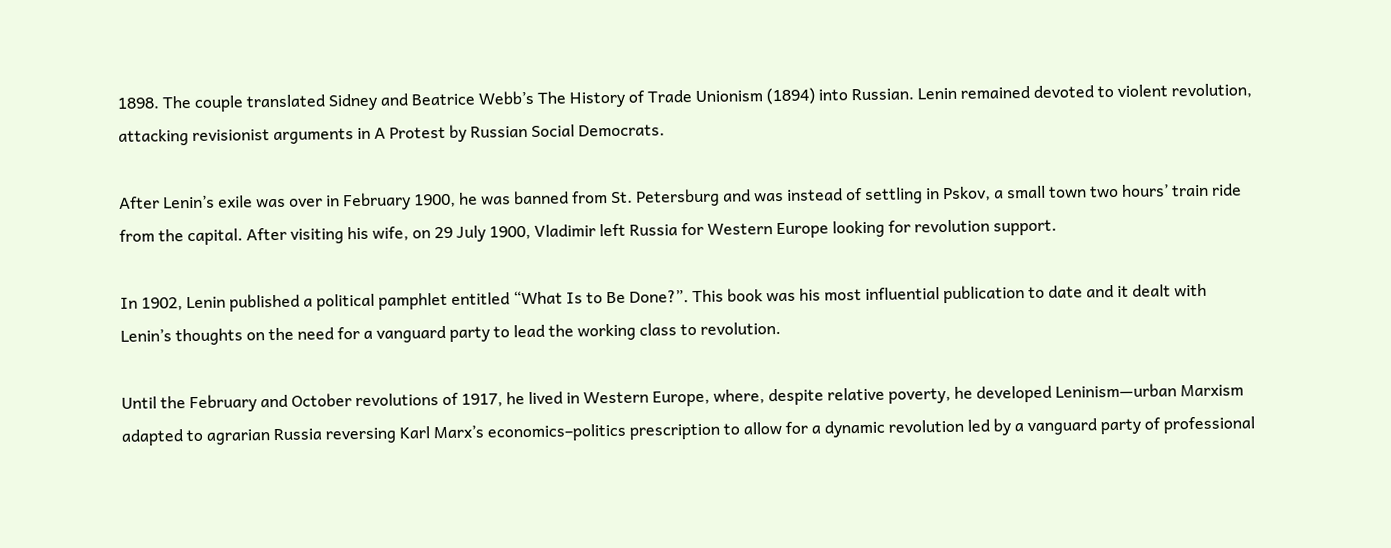1898. The couple translated Sidney and Beatrice Webb’s The History of Trade Unionism (1894) into Russian. Lenin remained devoted to violent revolution, attacking revisionist arguments in A Protest by Russian Social Democrats.

After Lenin’s exile was over in February 1900, he was banned from St. Petersburg and was instead of settling in Pskov, a small town two hours’ train ride from the capital. After visiting his wife, on 29 July 1900, Vladimir left Russia for Western Europe looking for revolution support.

In 1902, Lenin published a political pamphlet entitled “What Is to Be Done?”. This book was his most influential publication to date and it dealt with Lenin’s thoughts on the need for a vanguard party to lead the working class to revolution.

Until the February and October revolutions of 1917, he lived in Western Europe, where, despite relative poverty, he developed Leninism—urban Marxism adapted to agrarian Russia reversing Karl Marx’s economics–politics prescription to allow for a dynamic revolution led by a vanguard party of professional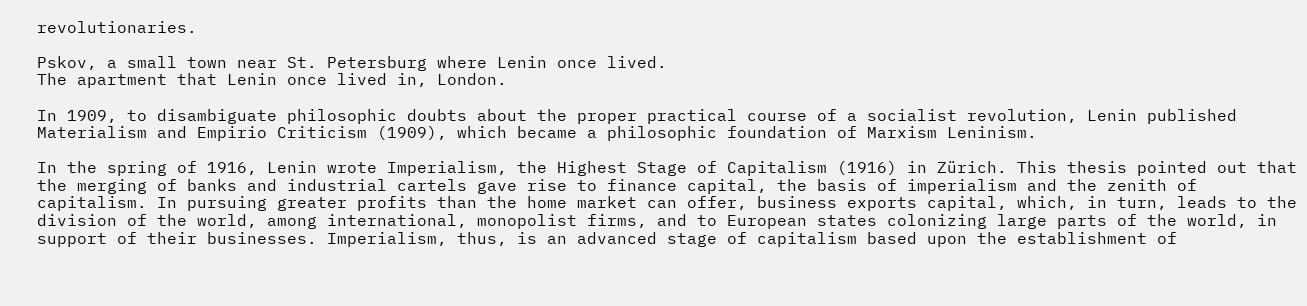revolutionaries.

Pskov, a small town near St. Petersburg where Lenin once lived.
The apartment that Lenin once lived in, London.

In 1909, to disambiguate philosophic doubts about the proper practical course of a socialist revolution, Lenin published Materialism and Empirio Criticism (1909), which became a philosophic foundation of Marxism Leninism.

In the spring of 1916, Lenin wrote Imperialism, the Highest Stage of Capitalism (1916) in Zürich. This thesis pointed out that the merging of banks and industrial cartels gave rise to finance capital, the basis of imperialism and the zenith of capitalism. In pursuing greater profits than the home market can offer, business exports capital, which, in turn, leads to the division of the world, among international, monopolist firms, and to European states colonizing large parts of the world, in support of their businesses. Imperialism, thus, is an advanced stage of capitalism based upon the establishment of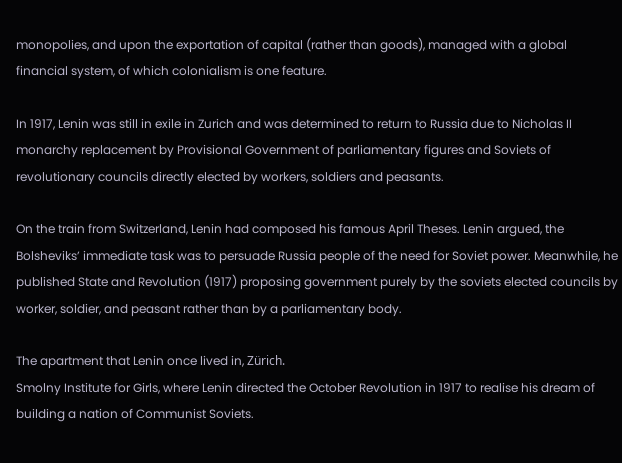monopolies, and upon the exportation of capital (rather than goods), managed with a global financial system, of which colonialism is one feature.

In 1917, Lenin was still in exile in Zurich and was determined to return to Russia due to Nicholas II monarchy replacement by Provisional Government of parliamentary figures and Soviets of revolutionary councils directly elected by workers, soldiers and peasants.

On the train from Switzerland, Lenin had composed his famous April Theses. Lenin argued, the Bolsheviks’ immediate task was to persuade Russia people of the need for Soviet power. Meanwhile, he published State and Revolution (1917) proposing government purely by the soviets elected councils by worker, soldier, and peasant rather than by a parliamentary body.

The apartment that Lenin once lived in, Zürich.
Smolny Institute for Girls, where Lenin directed the October Revolution in 1917 to realise his dream of building a nation of Communist Soviets.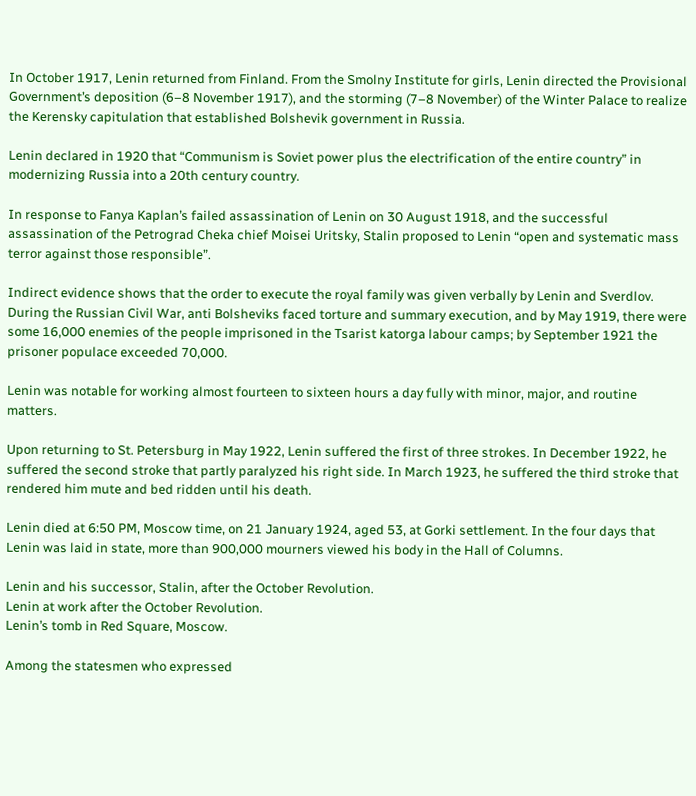In October 1917, Lenin returned from Finland. From the Smolny Institute for girls, Lenin directed the Provisional Government’s deposition (6–8 November 1917), and the storming (7–8 November) of the Winter Palace to realize the Kerensky capitulation that established Bolshevik government in Russia.

Lenin declared in 1920 that “Communism is Soviet power plus the electrification of the entire country” in modernizing Russia into a 20th century country.

In response to Fanya Kaplan’s failed assassination of Lenin on 30 August 1918, and the successful assassination of the Petrograd Cheka chief Moisei Uritsky, Stalin proposed to Lenin “open and systematic mass terror against those responsible”.

Indirect evidence shows that the order to execute the royal family was given verbally by Lenin and Sverdlov. During the Russian Civil War, anti Bolsheviks faced torture and summary execution, and by May 1919, there were some 16,000 enemies of the people imprisoned in the Tsarist katorga labour camps; by September 1921 the prisoner populace exceeded 70,000.

Lenin was notable for working almost fourteen to sixteen hours a day fully with minor, major, and routine matters.

Upon returning to St. Petersburg in May 1922, Lenin suffered the first of three strokes. In December 1922, he suffered the second stroke that partly paralyzed his right side. In March 1923, he suffered the third stroke that rendered him mute and bed ridden until his death.

Lenin died at 6:50 PM, Moscow time, on 21 January 1924, aged 53, at Gorki settlement. In the four days that Lenin was laid in state, more than 900,000 mourners viewed his body in the Hall of Columns.

Lenin and his successor, Stalin, after the October Revolution.
Lenin at work after the October Revolution.
Lenin’s tomb in Red Square, Moscow.

Among the statesmen who expressed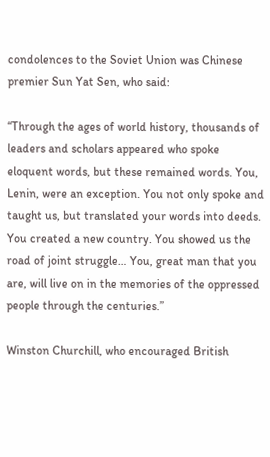condolences to the Soviet Union was Chinese premier Sun Yat Sen, who said:

“Through the ages of world history, thousands of leaders and scholars appeared who spoke eloquent words, but these remained words. You, Lenin, were an exception. You not only spoke and taught us, but translated your words into deeds. You created a new country. You showed us the road of joint struggle… You, great man that you are, will live on in the memories of the oppressed people through the centuries.”

Winston Churchill, who encouraged British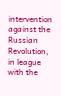intervention against the Russian Revolution, in league with the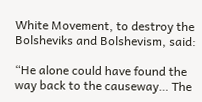White Movement, to destroy the Bolsheviks and Bolshevism, said:

“He alone could have found the way back to the causeway… The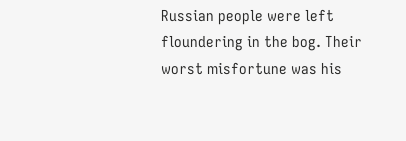Russian people were left floundering in the bog. Their worst misfortune was his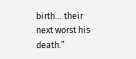birth… their next worst his death.”